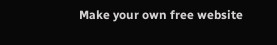Make your own free website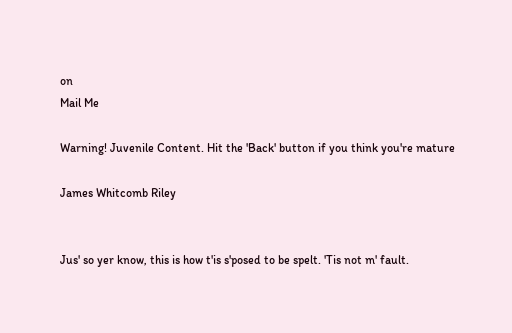on
Mail Me

Warning! Juvenile Content. Hit the 'Back' button if you think you're mature

James Whitcomb Riley


Jus' so yer know, this is how t'is s'posed to be spelt. 'Tis not m' fault.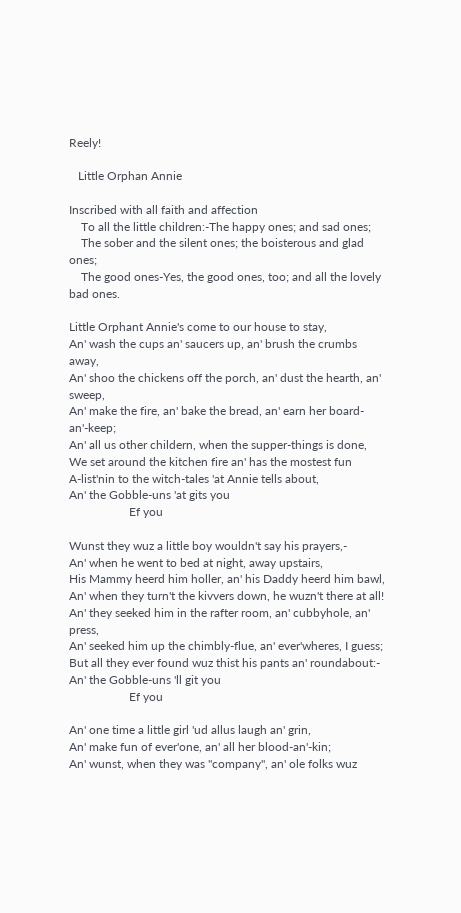Reely!

   Little Orphan Annie

Inscribed with all faith and affection
    To all the little children:-The happy ones; and sad ones;
    The sober and the silent ones; the boisterous and glad ones;
    The good ones-Yes, the good ones, too; and all the lovely bad ones.

Little Orphant Annie's come to our house to stay,
An' wash the cups an' saucers up, an' brush the crumbs away,
An' shoo the chickens off the porch, an' dust the hearth, an' sweep,
An' make the fire, an' bake the bread, an' earn her board-an'-keep;
An' all us other childern, when the supper-things is done,
We set around the kitchen fire an' has the mostest fun
A-list'nin to the witch-tales 'at Annie tells about,
An' the Gobble-uns 'at gits you
                    Ef you

Wunst they wuz a little boy wouldn't say his prayers,-
An' when he went to bed at night, away upstairs,
His Mammy heerd him holler, an' his Daddy heerd him bawl,
An' when they turn't the kivvers down, he wuzn't there at all!
An' they seeked him in the rafter room, an' cubbyhole, an' press,
An' seeked him up the chimbly-flue, an' ever'wheres, I guess;
But all they ever found wuz thist his pants an' roundabout:-
An' the Gobble-uns 'll git you
                    Ef you

An' one time a little girl 'ud allus laugh an' grin,
An' make fun of ever'one, an' all her blood-an'-kin;
An' wunst, when they was "company", an' ole folks wuz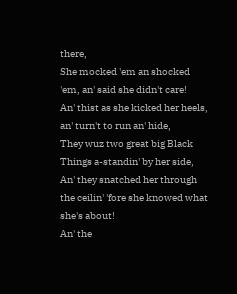there,
She mocked 'em an shocked 'em, an' said she didn't care!
An' thist as she kicked her heels, an' turn't to run an' hide,
They wuz two great big Black Things a-standin' by her side,
An' they snatched her through the ceilin' 'fore she knowed what she's about!
An' the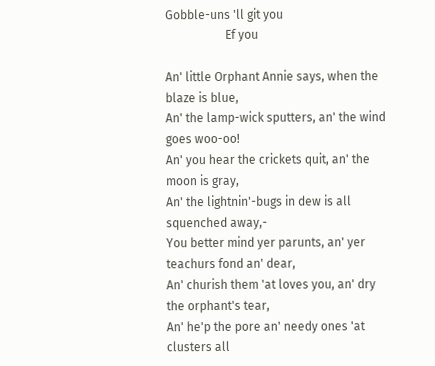Gobble-uns 'll git you
                    Ef you

An' little Orphant Annie says, when the blaze is blue,
An' the lamp-wick sputters, an' the wind goes woo-oo!
An' you hear the crickets quit, an' the moon is gray,
An' the lightnin'-bugs in dew is all squenched away,-
You better mind yer parunts, an' yer teachurs fond an' dear,
An' churish them 'at loves you, an' dry the orphant's tear,
An' he'p the pore an' needy ones 'at clusters all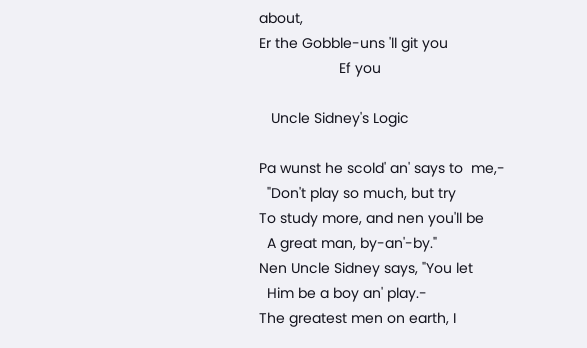about,
Er the Gobble-uns 'll git you
                    Ef you

   Uncle Sidney's Logic

Pa wunst he scold' an' says to  me,-
  "Don't play so much, but try
To study more, and nen you'll be
  A great man, by-an'-by."
Nen Uncle Sidney says, "You let
  Him be a boy an' play.-
The greatest men on earth, I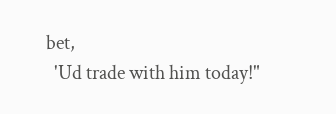bet,
  'Ud trade with him today!"